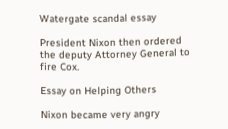Watergate scandal essay

President Nixon then ordered the deputy Attorney General to fire Cox.

Essay on Helping Others

Nixon became very angry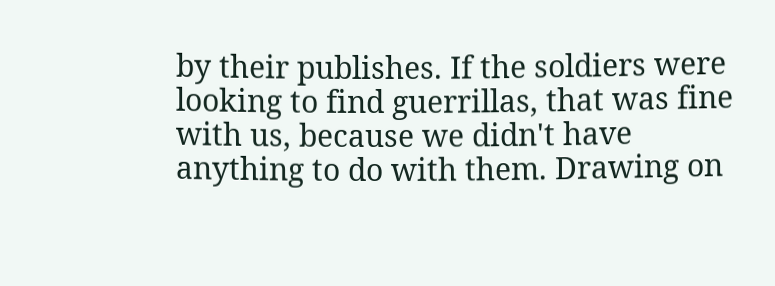by their publishes. If the soldiers were looking to find guerrillas, that was fine with us, because we didn't have anything to do with them. Drawing on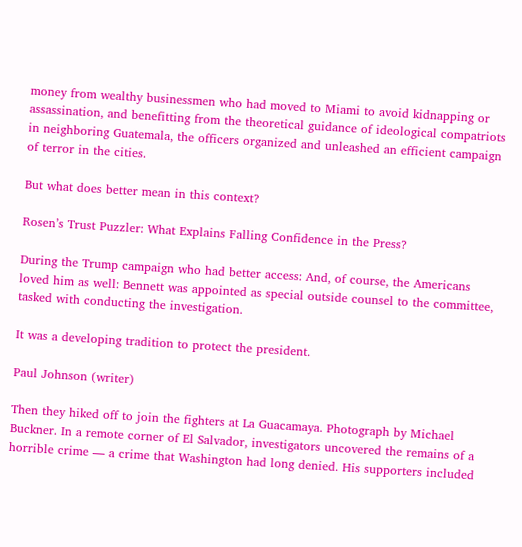money from wealthy businessmen who had moved to Miami to avoid kidnapping or assassination, and benefitting from the theoretical guidance of ideological compatriots in neighboring Guatemala, the officers organized and unleashed an efficient campaign of terror in the cities.

But what does better mean in this context?

Rosen’s Trust Puzzler: What Explains Falling Confidence in the Press?

During the Trump campaign who had better access: And, of course, the Americans loved him as well: Bennett was appointed as special outside counsel to the committee, tasked with conducting the investigation.

It was a developing tradition to protect the president.

Paul Johnson (writer)

Then they hiked off to join the fighters at La Guacamaya. Photograph by Michael Buckner. In a remote corner of El Salvador, investigators uncovered the remains of a horrible crime — a crime that Washington had long denied. His supporters included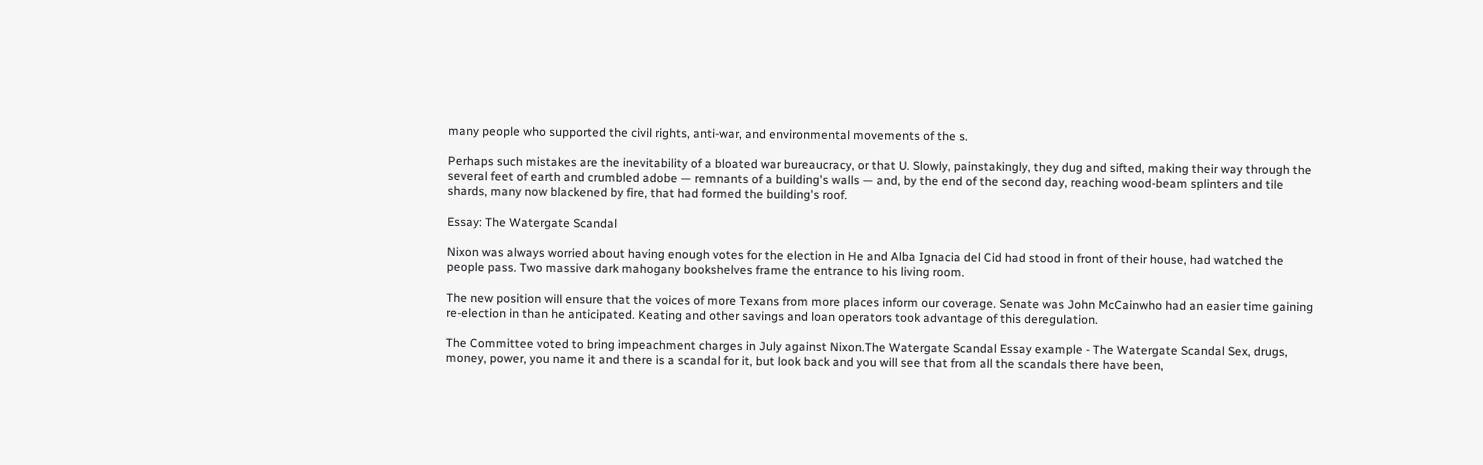many people who supported the civil rights, anti-war, and environmental movements of the s.

Perhaps such mistakes are the inevitability of a bloated war bureaucracy, or that U. Slowly, painstakingly, they dug and sifted, making their way through the several feet of earth and crumbled adobe — remnants of a building's walls — and, by the end of the second day, reaching wood-beam splinters and tile shards, many now blackened by fire, that had formed the building's roof.

Essay: The Watergate Scandal

Nixon was always worried about having enough votes for the election in He and Alba Ignacia del Cid had stood in front of their house, had watched the people pass. Two massive dark mahogany bookshelves frame the entrance to his living room.

The new position will ensure that the voices of more Texans from more places inform our coverage. Senate was John McCainwho had an easier time gaining re-election in than he anticipated. Keating and other savings and loan operators took advantage of this deregulation.

The Committee voted to bring impeachment charges in July against Nixon.The Watergate Scandal Essay example - The Watergate Scandal Sex, drugs, money, power, you name it and there is a scandal for it, but look back and you will see that from all the scandals there have been,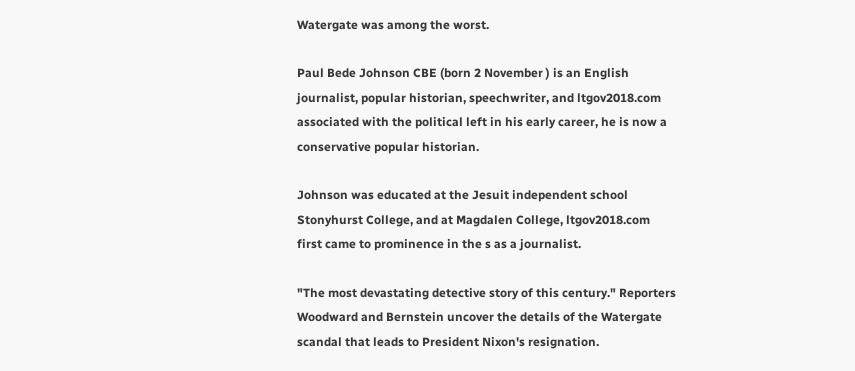Watergate was among the worst.

Paul Bede Johnson CBE (born 2 November ) is an English journalist, popular historian, speechwriter, and ltgov2018.com associated with the political left in his early career, he is now a conservative popular historian.

Johnson was educated at the Jesuit independent school Stonyhurst College, and at Magdalen College, ltgov2018.com first came to prominence in the s as a journalist.

"The most devastating detective story of this century." Reporters Woodward and Bernstein uncover the details of the Watergate scandal that leads to President Nixon's resignation.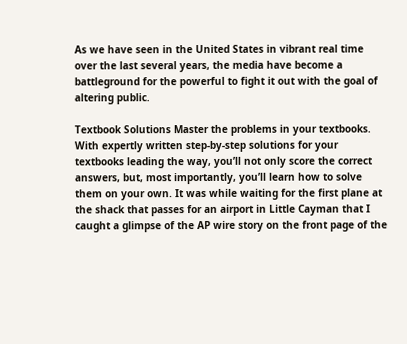As we have seen in the United States in vibrant real time over the last several years, the media have become a battleground for the powerful to fight it out with the goal of altering public.

Textbook Solutions Master the problems in your textbooks. With expertly written step-by-step solutions for your textbooks leading the way, you’ll not only score the correct answers, but, most importantly, you’ll learn how to solve them on your own. It was while waiting for the first plane at the shack that passes for an airport in Little Cayman that I caught a glimpse of the AP wire story on the front page of the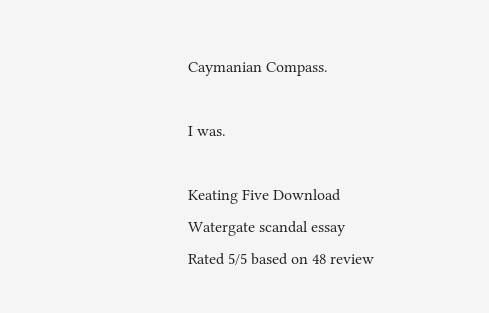Caymanian Compass.

I was.

Keating Five Download
Watergate scandal essay
Rated 5/5 based on 48 review